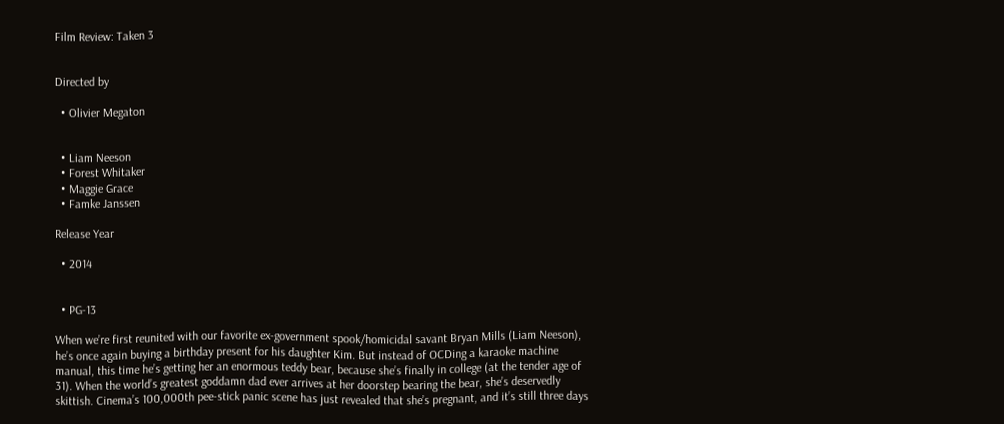Film Review: Taken 3


Directed by

  • Olivier Megaton


  • Liam Neeson
  • Forest Whitaker
  • Maggie Grace
  • Famke Janssen

Release Year

  • 2014


  • PG-13

When we’re first reunited with our favorite ex-government spook/homicidal savant Bryan Mills (Liam Neeson), he’s once again buying a birthday present for his daughter Kim. But instead of OCDing a karaoke machine manual, this time he’s getting her an enormous teddy bear, because she’s finally in college (at the tender age of 31). When the world’s greatest goddamn dad ever arrives at her doorstep bearing the bear, she’s deservedly skittish. Cinema’s 100,000th pee-stick panic scene has just revealed that she’s pregnant, and it’s still three days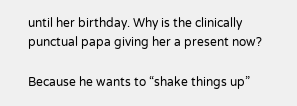until her birthday. Why is the clinically punctual papa giving her a present now?

Because he wants to “shake things up”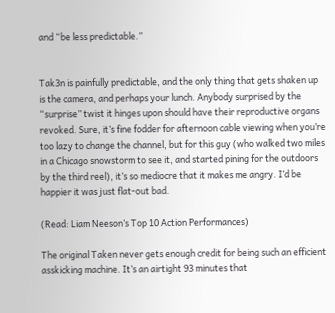and “be less predictable.”


Tak3n is painfully predictable, and the only thing that gets shaken up is the camera, and perhaps your lunch. Anybody surprised by the “surprise” twist it hinges upon should have their reproductive organs revoked. Sure, it’s fine fodder for afternoon cable viewing when you’re too lazy to change the channel, but for this guy (who walked two miles in a Chicago snowstorm to see it, and started pining for the outdoors by the third reel), it’s so mediocre that it makes me angry. I’d be happier it was just flat-out bad.

(Read: Liam Neeson’s Top 10 Action Performances)

The original Taken never gets enough credit for being such an efficient asskicking machine. It’s an airtight 93 minutes that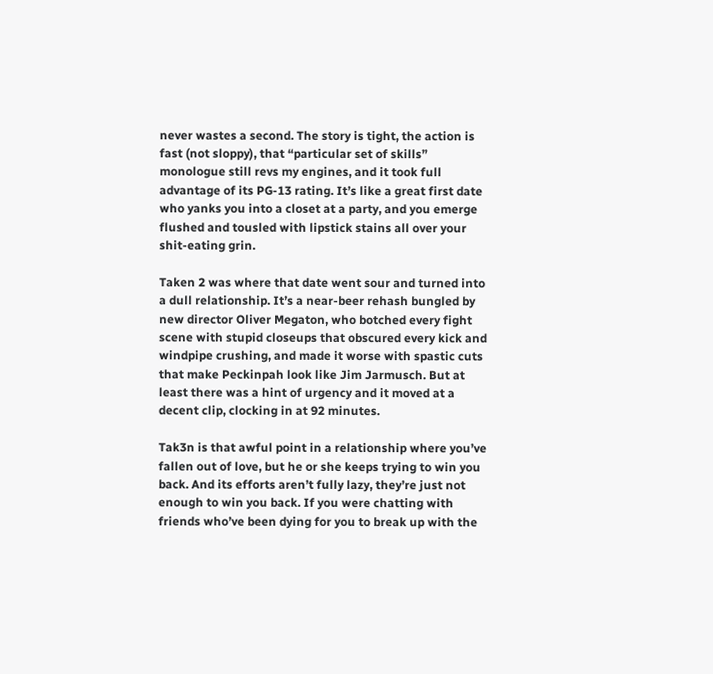never wastes a second. The story is tight, the action is fast (not sloppy), that “particular set of skills” monologue still revs my engines, and it took full advantage of its PG-13 rating. It’s like a great first date who yanks you into a closet at a party, and you emerge flushed and tousled with lipstick stains all over your shit-eating grin.

Taken 2 was where that date went sour and turned into a dull relationship. It’s a near-beer rehash bungled by new director Oliver Megaton, who botched every fight scene with stupid closeups that obscured every kick and windpipe crushing, and made it worse with spastic cuts that make Peckinpah look like Jim Jarmusch. But at least there was a hint of urgency and it moved at a decent clip, clocking in at 92 minutes.

Tak3n is that awful point in a relationship where you’ve fallen out of love, but he or she keeps trying to win you back. And its efforts aren’t fully lazy, they’re just not enough to win you back. If you were chatting with friends who’ve been dying for you to break up with the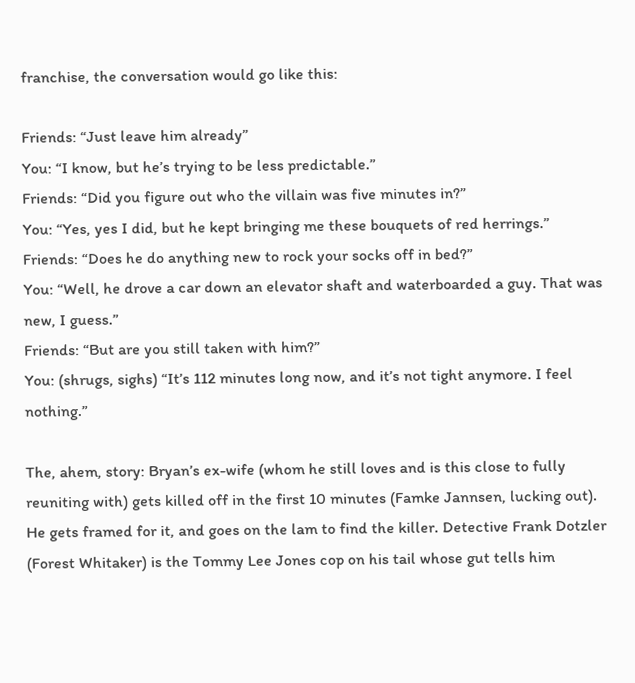franchise, the conversation would go like this:

Friends: “Just leave him already”
You: “I know, but he’s trying to be less predictable.”
Friends: “Did you figure out who the villain was five minutes in?”
You: “Yes, yes I did, but he kept bringing me these bouquets of red herrings.”
Friends: “Does he do anything new to rock your socks off in bed?”
You: “Well, he drove a car down an elevator shaft and waterboarded a guy. That was new, I guess.”
Friends: “But are you still taken with him?”
You: (shrugs, sighs) “It’s 112 minutes long now, and it’s not tight anymore. I feel nothing.”

The, ahem, story: Bryan’s ex-wife (whom he still loves and is this close to fully reuniting with) gets killed off in the first 10 minutes (Famke Jannsen, lucking out). He gets framed for it, and goes on the lam to find the killer. Detective Frank Dotzler (Forest Whitaker) is the Tommy Lee Jones cop on his tail whose gut tells him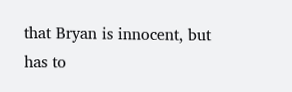that Bryan is innocent, but has to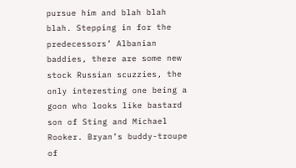pursue him and blah blah blah. Stepping in for the predecessors’ Albanian baddies, there are some new stock Russian scuzzies, the only interesting one being a goon who looks like bastard son of Sting and Michael Rooker. Bryan’s buddy-troupe of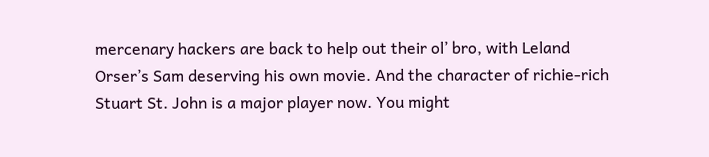mercenary hackers are back to help out their ol’ bro, with Leland Orser’s Sam deserving his own movie. And the character of richie-rich Stuart St. John is a major player now. You might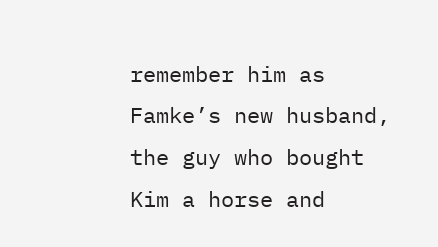remember him as Famke’s new husband, the guy who bought Kim a horse and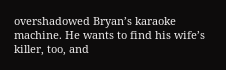overshadowed Bryan’s karaoke machine. He wants to find his wife’s killer, too, and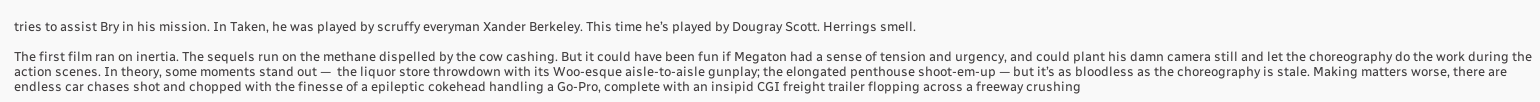tries to assist Bry in his mission. In Taken, he was played by scruffy everyman Xander Berkeley. This time he’s played by Dougray Scott. Herrings smell.

The first film ran on inertia. The sequels run on the methane dispelled by the cow cashing. But it could have been fun if Megaton had a sense of tension and urgency, and could plant his damn camera still and let the choreography do the work during the action scenes. In theory, some moments stand out —  the liquor store throwdown with its Woo-esque aisle-to-aisle gunplay; the elongated penthouse shoot-em-up — but it’s as bloodless as the choreography is stale. Making matters worse, there are endless car chases shot and chopped with the finesse of a epileptic cokehead handling a Go-Pro, complete with an insipid CGI freight trailer flopping across a freeway crushing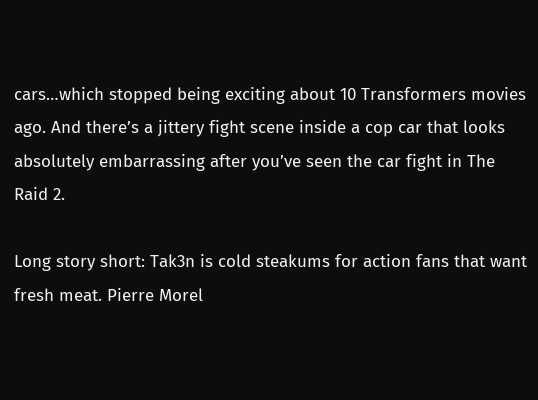cars…which stopped being exciting about 10 Transformers movies ago. And there’s a jittery fight scene inside a cop car that looks absolutely embarrassing after you’ve seen the car fight in The Raid 2.

Long story short: Tak3n is cold steakums for action fans that want fresh meat. Pierre Morel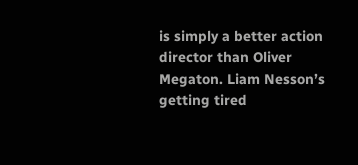is simply a better action director than Oliver Megaton. Liam Nesson’s getting tired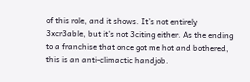of this role, and it shows. It’s not entirely 3xcr3able, but it’s not 3citing either. As the ending to a franchise that once got me hot and bothered, this is an anti-climactic handjob.